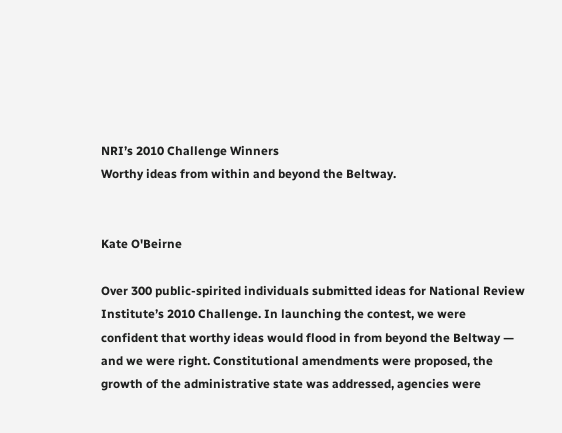NRI’s 2010 Challenge Winners
Worthy ideas from within and beyond the Beltway.


Kate O'Beirne

Over 300 public-spirited individuals submitted ideas for National Review Institute’s 2010 Challenge. In launching the contest, we were confident that worthy ideas would flood in from beyond the Beltway — and we were right. Constitutional amendments were proposed, the growth of the administrative state was addressed, agencies were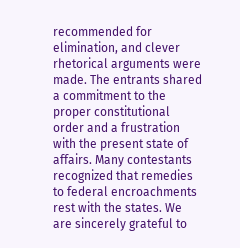recommended for elimination, and clever rhetorical arguments were made. The entrants shared a commitment to the proper constitutional order and a frustration with the present state of affairs. Many contestants recognized that remedies to federal encroachments rest with the states. We are sincerely grateful to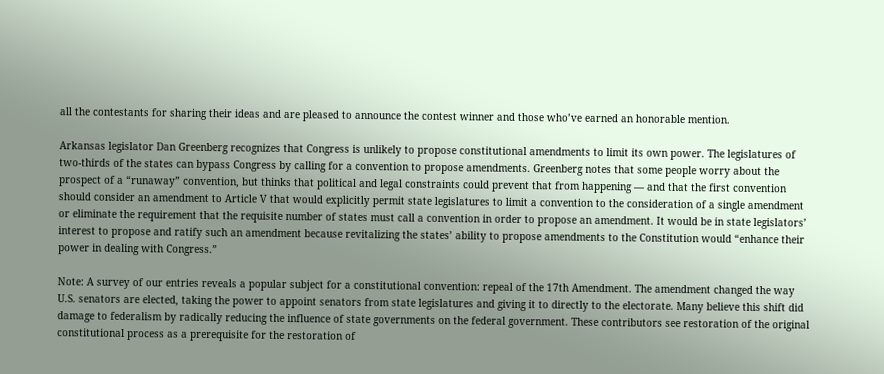all the contestants for sharing their ideas and are pleased to announce the contest winner and those who’ve earned an honorable mention.

Arkansas legislator Dan Greenberg recognizes that Congress is unlikely to propose constitutional amendments to limit its own power. The legislatures of two-thirds of the states can bypass Congress by calling for a convention to propose amendments. Greenberg notes that some people worry about the prospect of a “runaway” convention, but thinks that political and legal constraints could prevent that from happening — and that the first convention should consider an amendment to Article V that would explicitly permit state legislatures to limit a convention to the consideration of a single amendment or eliminate the requirement that the requisite number of states must call a convention in order to propose an amendment. It would be in state legislators’ interest to propose and ratify such an amendment because revitalizing the states’ ability to propose amendments to the Constitution would “enhance their power in dealing with Congress.”

Note: A survey of our entries reveals a popular subject for a constitutional convention: repeal of the 17th Amendment. The amendment changed the way U.S. senators are elected, taking the power to appoint senators from state legislatures and giving it to directly to the electorate. Many believe this shift did damage to federalism by radically reducing the influence of state governments on the federal government. These contributors see restoration of the original constitutional process as a prerequisite for the restoration of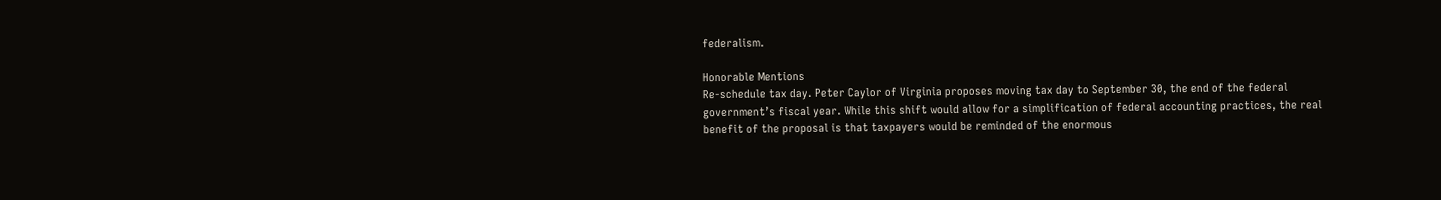federalism.

Honorable Mentions
Re-schedule tax day. Peter Caylor of Virginia proposes moving tax day to September 30, the end of the federal government’s fiscal year. While this shift would allow for a simplification of federal accounting practices, the real benefit of the proposal is that taxpayers would be reminded of the enormous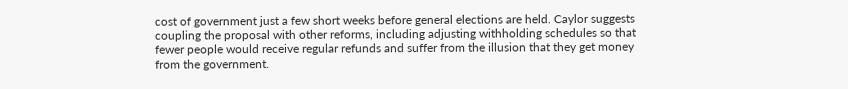cost of government just a few short weeks before general elections are held. Caylor suggests coupling the proposal with other reforms, including adjusting withholding schedules so that fewer people would receive regular refunds and suffer from the illusion that they get money from the government.